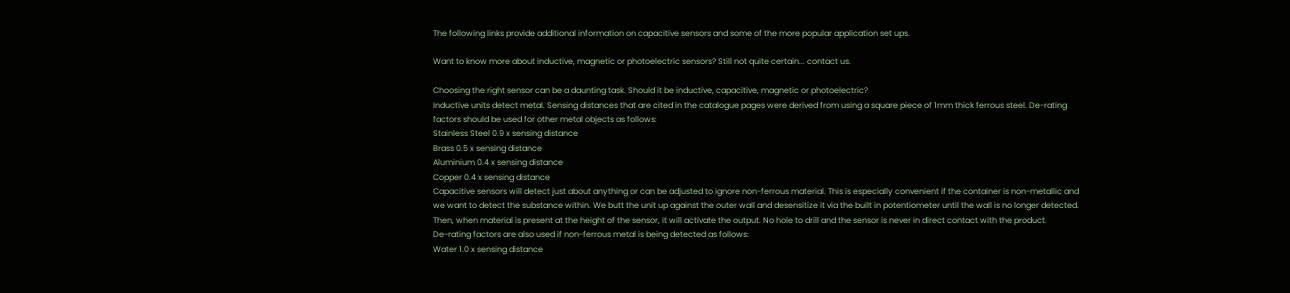The following links provide additional information on capacitive sensors and some of the more popular application set ups.

Want to know more about inductive, magnetic or photoelectric sensors? Still not quite certain... contact us.

Choosing the right sensor can be a daunting task. Should it be inductive, capacitive, magnetic or photoelectric?
Inductive units detect metal. Sensing distances that are cited in the catalogue pages were derived from using a square piece of 1mm thick ferrous steel. De-rating factors should be used for other metal objects as follows:
Stainless Steel 0.9 x sensing distance
Brass 0.5 x sensing distance
Aluminium 0.4 x sensing distance
Copper 0.4 x sensing distance
Capacitive sensors will detect just about anything or can be adjusted to ignore non-ferrous material. This is especially convenient if the container is non-metallic and we want to detect the substance within. We butt the unit up against the outer wall and desensitize it via the built in potentiometer until the wall is no longer detected. Then, when material is present at the height of the sensor, it will activate the output. No hole to drill and the sensor is never in direct contact with the product.
De-rating factors are also used if non-ferrous metal is being detected as follows:
Water 1.0 x sensing distance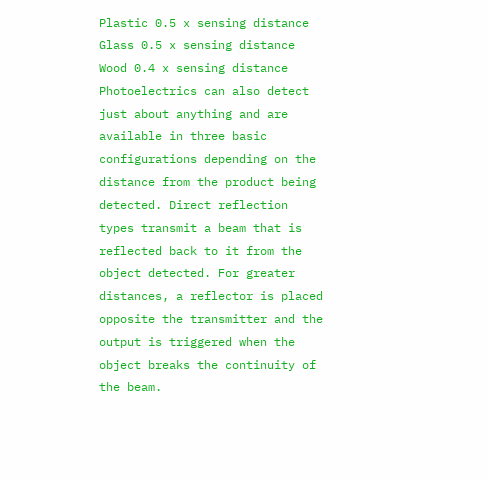Plastic 0.5 x sensing distance
Glass 0.5 x sensing distance
Wood 0.4 x sensing distance
Photoelectrics can also detect just about anything and are available in three basic configurations depending on the distance from the product being detected. Direct reflection types transmit a beam that is reflected back to it from the object detected. For greater distances, a reflector is placed opposite the transmitter and the output is triggered when the object breaks the continuity of the beam.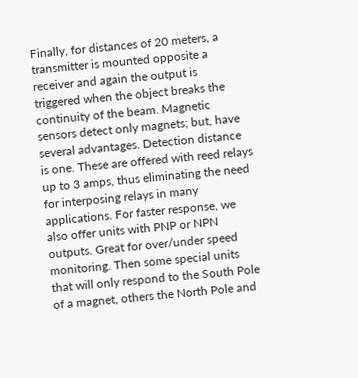Finally, for distances of 20 meters, a transmitter is mounted opposite a receiver and again the output is triggered when the object breaks the continuity of the beam. Magnetic sensors detect only magnets; but, have several advantages. Detection distance is one. These are offered with reed relays up to 3 amps, thus eliminating the need for interposing relays in many applications. For faster response, we also offer units with PNP or NPN outputs. Great for over/under speed monitoring. Then some special units that will only respond to the South Pole of a magnet, others the North Pole and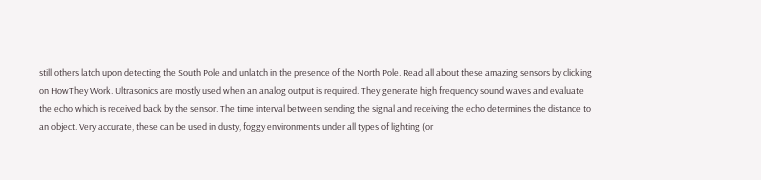still others latch upon detecting the South Pole and unlatch in the presence of the North Pole. Read all about these amazing sensors by clicking on HowThey Work. Ultrasonics are mostly used when an analog output is required. They generate high frequency sound waves and evaluate the echo which is received back by the sensor. The time interval between sending the signal and receiving the echo determines the distance to an object. Very accurate, these can be used in dusty, foggy environments under all types of lighting (or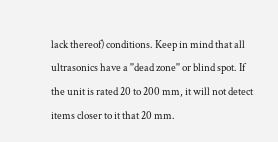lack thereof) conditions. Keep in mind that all ultrasonics have a ''dead zone'' or blind spot. If the unit is rated 20 to 200 mm, it will not detect items closer to it that 20 mm.